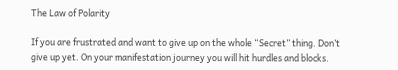The Law of Polarity

If you are frustrated and want to give up on the whole “Secret” thing. Don’t give up yet. On your manifestation journey you will hit hurdles and blocks.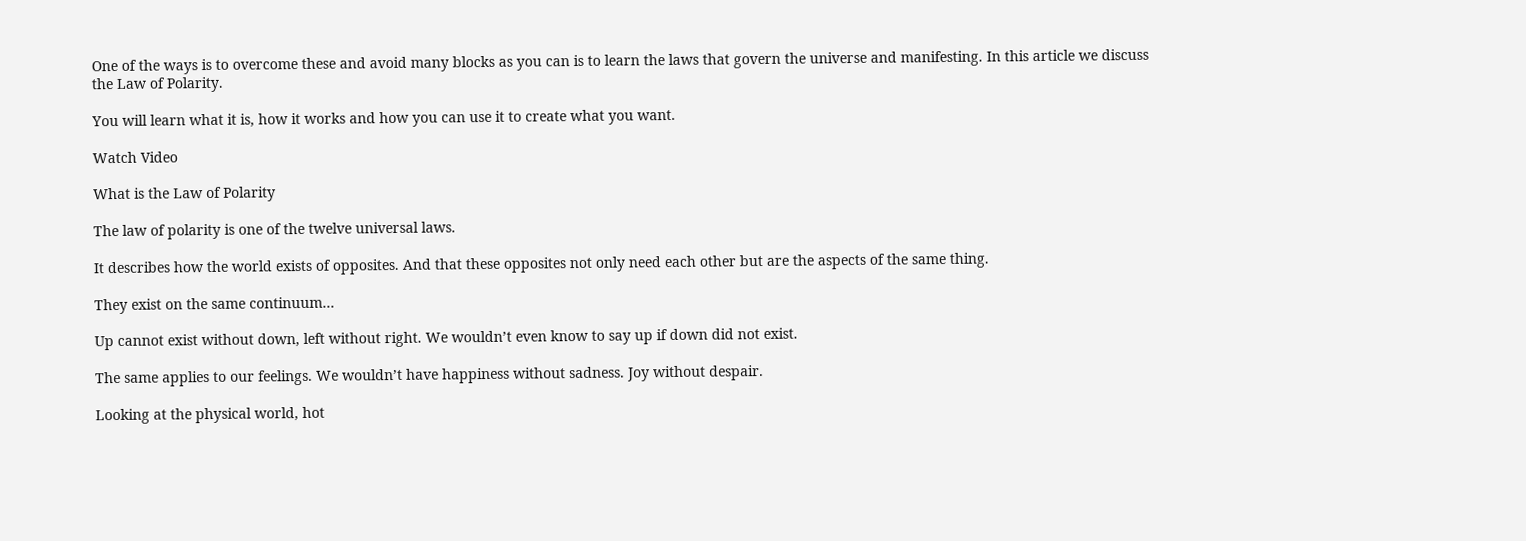One of the ways is to overcome these and avoid many blocks as you can is to learn the laws that govern the universe and manifesting. In this article we discuss the Law of Polarity.

You will learn what it is, how it works and how you can use it to create what you want.

Watch Video

What is the Law of Polarity

The law of polarity is one of the twelve universal laws.

It describes how the world exists of opposites. And that these opposites not only need each other but are the aspects of the same thing.

They exist on the same continuum…

Up cannot exist without down, left without right. We wouldn’t even know to say up if down did not exist.

The same applies to our feelings. We wouldn’t have happiness without sadness. Joy without despair.

Looking at the physical world, hot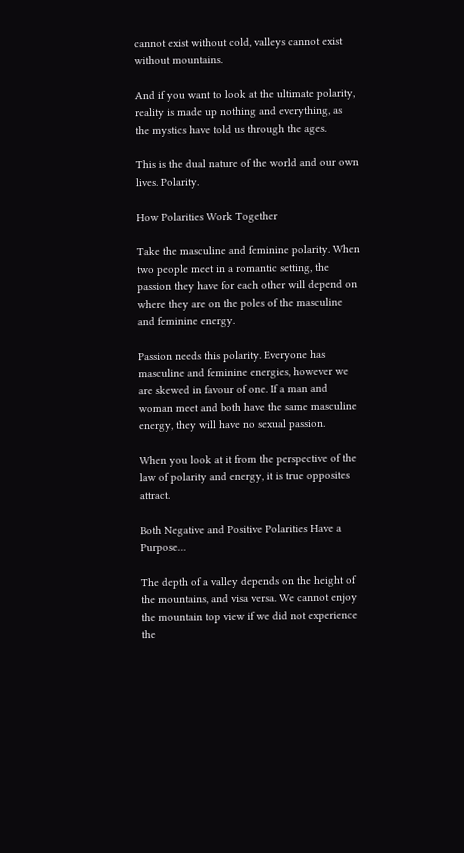cannot exist without cold, valleys cannot exist without mountains.

And if you want to look at the ultimate polarity, reality is made up nothing and everything, as the mystics have told us through the ages.

This is the dual nature of the world and our own lives. Polarity.

How Polarities Work Together

Take the masculine and feminine polarity. When two people meet in a romantic setting, the passion they have for each other will depend on where they are on the poles of the masculine and feminine energy.

Passion needs this polarity. Everyone has masculine and feminine energies, however we are skewed in favour of one. If a man and woman meet and both have the same masculine energy, they will have no sexual passion.

When you look at it from the perspective of the law of polarity and energy, it is true opposites attract.

Both Negative and Positive Polarities Have a Purpose…

The depth of a valley depends on the height of the mountains, and visa versa. We cannot enjoy the mountain top view if we did not experience the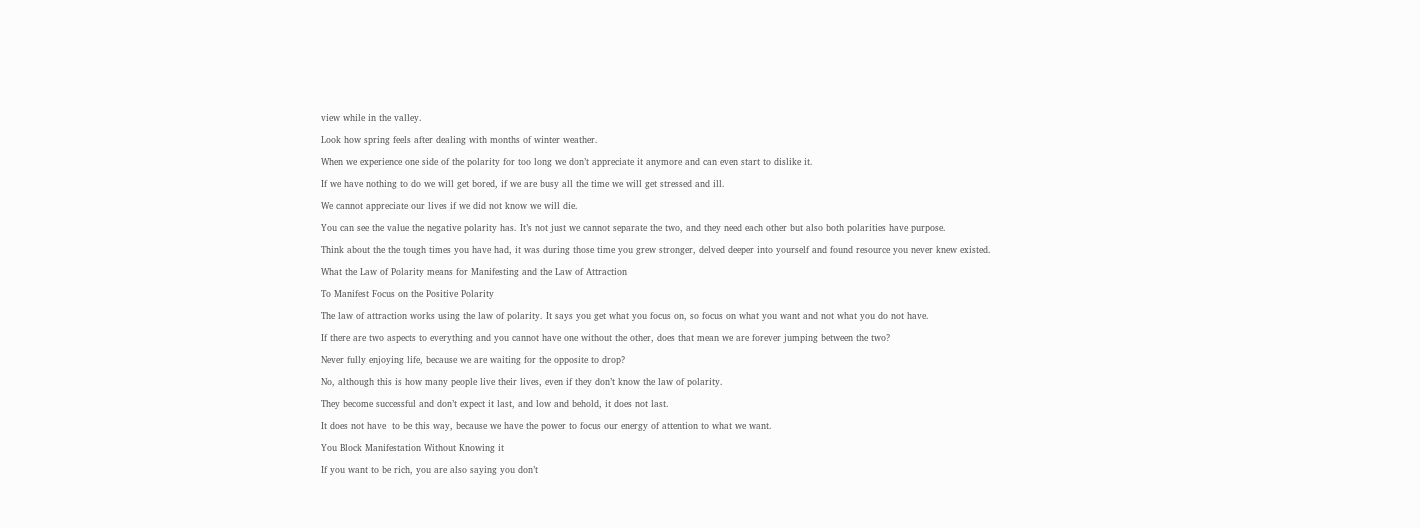view while in the valley.

Look how spring feels after dealing with months of winter weather.

When we experience one side of the polarity for too long we don’t appreciate it anymore and can even start to dislike it.

If we have nothing to do we will get bored, if we are busy all the time we will get stressed and ill.

We cannot appreciate our lives if we did not know we will die.

You can see the value the negative polarity has. It’s not just we cannot separate the two, and they need each other but also both polarities have purpose.

Think about the the tough times you have had, it was during those time you grew stronger, delved deeper into yourself and found resource you never knew existed.

What the Law of Polarity means for Manifesting and the Law of Attraction

To Manifest Focus on the Positive Polarity

The law of attraction works using the law of polarity. It says you get what you focus on, so focus on what you want and not what you do not have.

If there are two aspects to everything and you cannot have one without the other, does that mean we are forever jumping between the two?

Never fully enjoying life, because we are waiting for the opposite to drop?

No, although this is how many people live their lives, even if they don’t know the law of polarity.

They become successful and don’t expect it last, and low and behold, it does not last.

It does not have  to be this way, because we have the power to focus our energy of attention to what we want.

You Block Manifestation Without Knowing it

If you want to be rich, you are also saying you don’t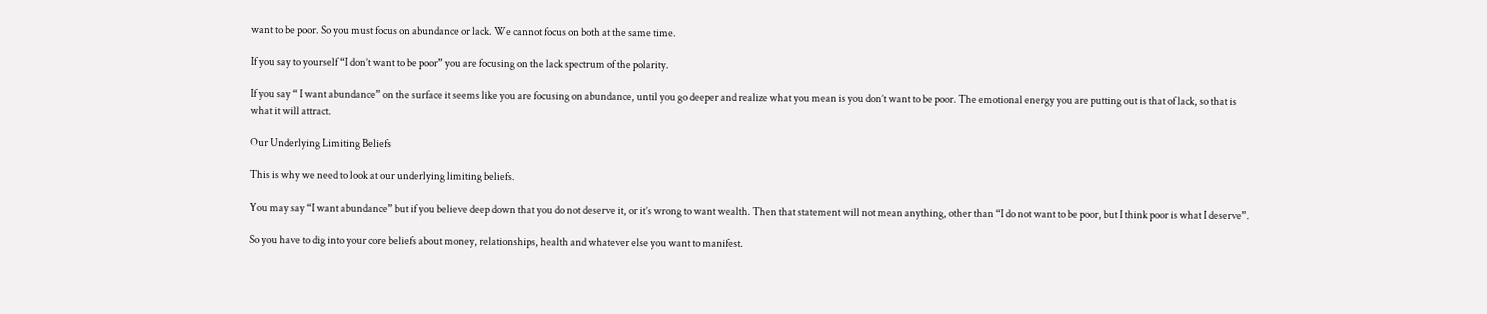want to be poor. So you must focus on abundance or lack. We cannot focus on both at the same time.

If you say to yourself “I don’t want to be poor” you are focusing on the lack spectrum of the polarity.

If you say “ I want abundance” on the surface it seems like you are focusing on abundance, until you go deeper and realize what you mean is you don’t want to be poor. The emotional energy you are putting out is that of lack, so that is what it will attract.

Our Underlying Limiting Beliefs

This is why we need to look at our underlying limiting beliefs.

You may say “I want abundance” but if you believe deep down that you do not deserve it, or it’s wrong to want wealth. Then that statement will not mean anything, other than “I do not want to be poor, but I think poor is what I deserve”.

So you have to dig into your core beliefs about money, relationships, health and whatever else you want to manifest.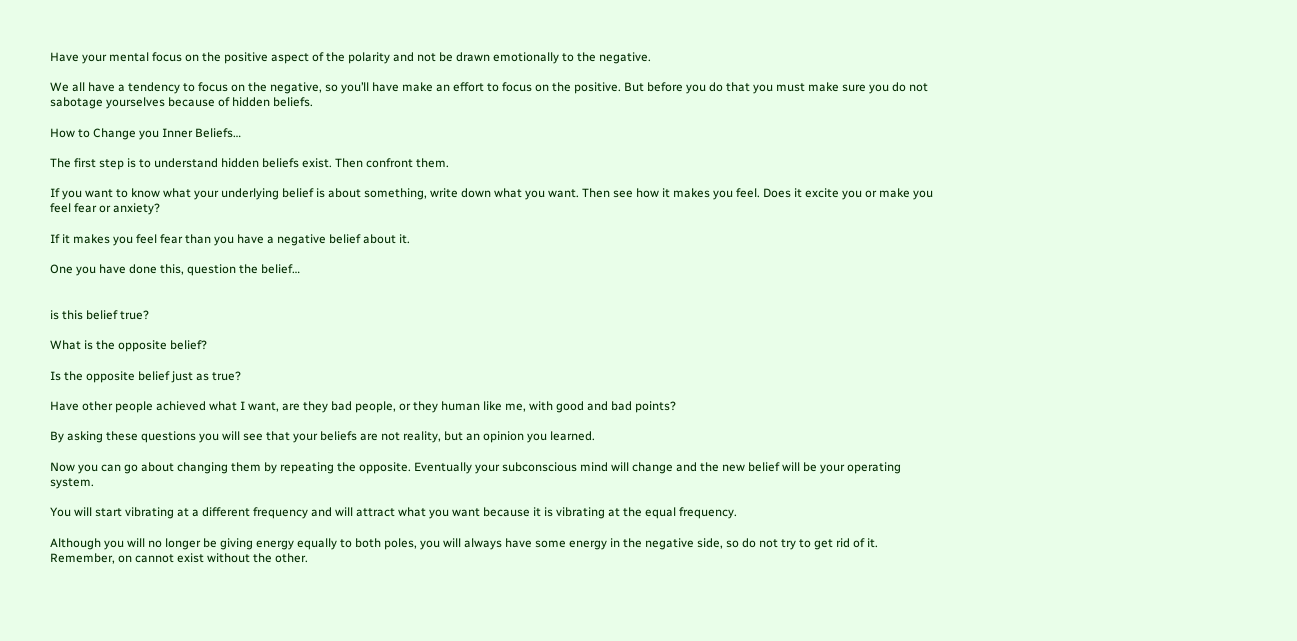Have your mental focus on the positive aspect of the polarity and not be drawn emotionally to the negative.

We all have a tendency to focus on the negative, so you’ll have make an effort to focus on the positive. But before you do that you must make sure you do not sabotage yourselves because of hidden beliefs.

How to Change you Inner Beliefs…

The first step is to understand hidden beliefs exist. Then confront them.

If you want to know what your underlying belief is about something, write down what you want. Then see how it makes you feel. Does it excite you or make you feel fear or anxiety?

If it makes you feel fear than you have a negative belief about it.

One you have done this, question the belief…


is this belief true?

What is the opposite belief?

Is the opposite belief just as true?

Have other people achieved what I want, are they bad people, or they human like me, with good and bad points?

By asking these questions you will see that your beliefs are not reality, but an opinion you learned.

Now you can go about changing them by repeating the opposite. Eventually your subconscious mind will change and the new belief will be your operating system.

You will start vibrating at a different frequency and will attract what you want because it is vibrating at the equal frequency.

Although you will no longer be giving energy equally to both poles, you will always have some energy in the negative side, so do not try to get rid of it. Remember, on cannot exist without the other.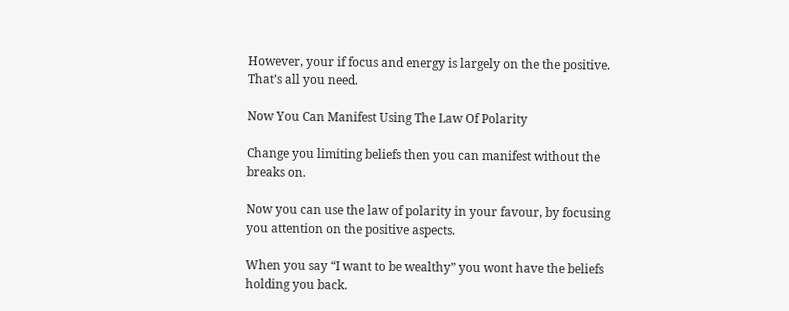However, your if focus and energy is largely on the the positive. That’s all you need.

Now You Can Manifest Using The Law Of Polarity

Change you limiting beliefs then you can manifest without the breaks on.

Now you can use the law of polarity in your favour, by focusing you attention on the positive aspects.

When you say “I want to be wealthy” you wont have the beliefs holding you back.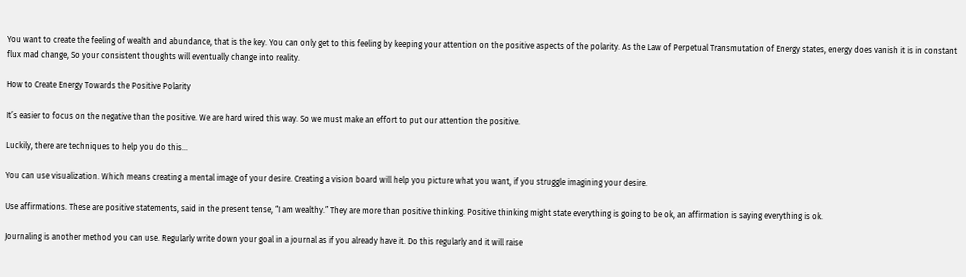You want to create the feeling of wealth and abundance, that is the key. You can only get to this feeling by keeping your attention on the positive aspects of the polarity. As the Law of Perpetual Transmutation of Energy states, energy does vanish it is in constant flux mad change, So your consistent thoughts will eventually change into reality.

How to Create Energy Towards the Positive Polarity

It’s easier to focus on the negative than the positive. We are hard wired this way. So we must make an effort to put our attention the positive.

Luckily, there are techniques to help you do this…

You can use visualization. Which means creating a mental image of your desire. Creating a vision board will help you picture what you want, if you struggle imagining your desire.

Use affirmations. These are positive statements, said in the present tense, “I am wealthy.” They are more than positive thinking. Positive thinking might state everything is going to be ok, an affirmation is saying everything is ok.

Journaling is another method you can use. Regularly write down your goal in a journal as if you already have it. Do this regularly and it will raise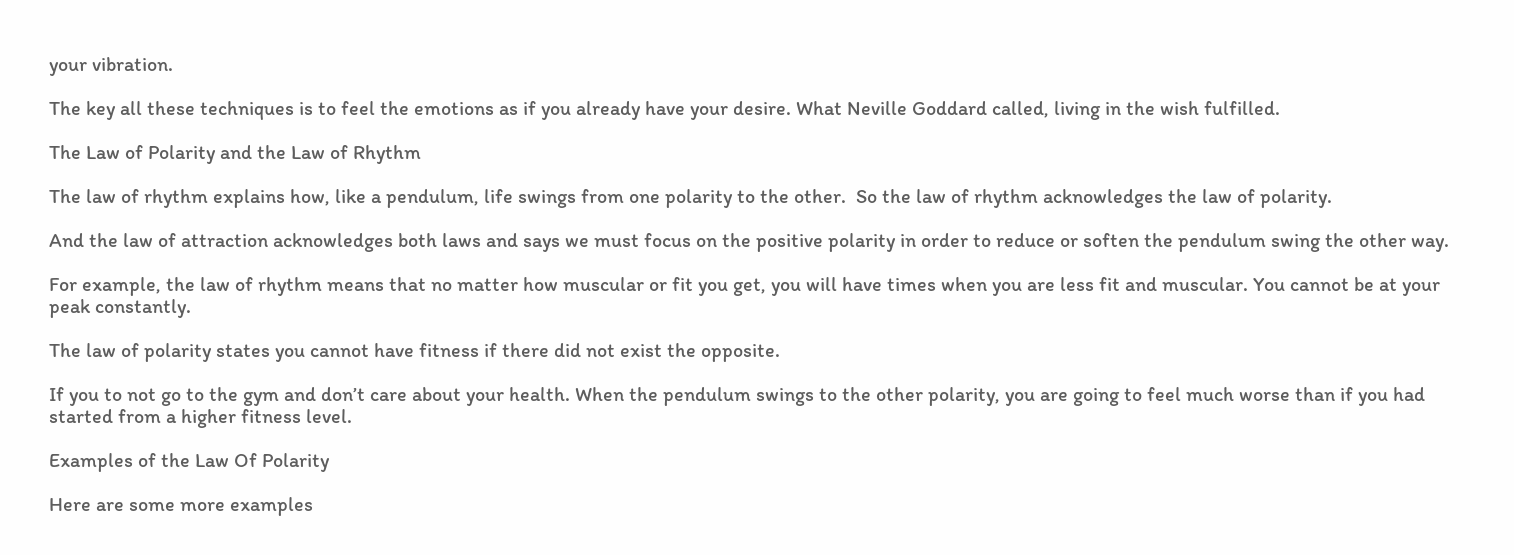your vibration.

The key all these techniques is to feel the emotions as if you already have your desire. What Neville Goddard called, living in the wish fulfilled.

The Law of Polarity and the Law of Rhythm

The law of rhythm explains how, like a pendulum, life swings from one polarity to the other.  So the law of rhythm acknowledges the law of polarity.

And the law of attraction acknowledges both laws and says we must focus on the positive polarity in order to reduce or soften the pendulum swing the other way.

For example, the law of rhythm means that no matter how muscular or fit you get, you will have times when you are less fit and muscular. You cannot be at your peak constantly.

The law of polarity states you cannot have fitness if there did not exist the opposite.

If you to not go to the gym and don’t care about your health. When the pendulum swings to the other polarity, you are going to feel much worse than if you had started from a higher fitness level.

Examples of the Law Of Polarity

Here are some more examples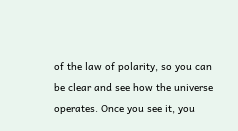of the law of polarity, so you can be clear and see how the universe operates. Once you see it, you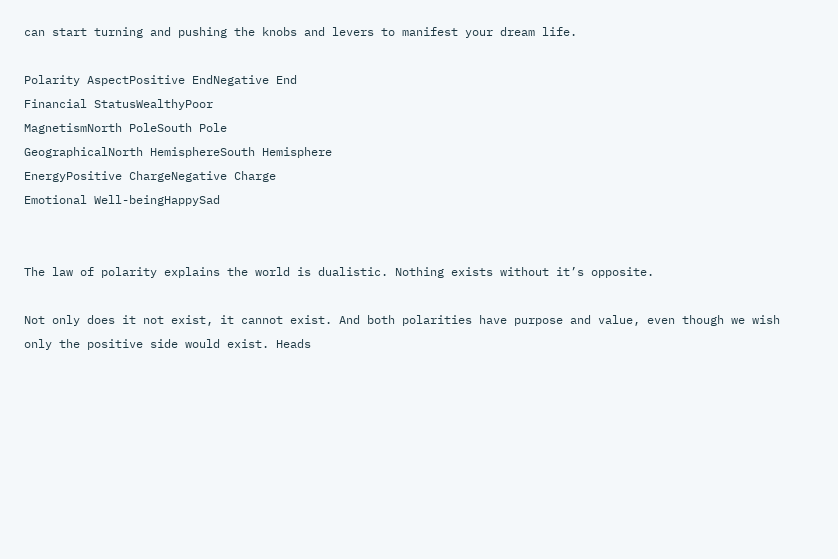can start turning and pushing the knobs and levers to manifest your dream life.

Polarity AspectPositive EndNegative End
Financial StatusWealthyPoor
MagnetismNorth PoleSouth Pole
GeographicalNorth HemisphereSouth Hemisphere
EnergyPositive ChargeNegative Charge
Emotional Well-beingHappySad


The law of polarity explains the world is dualistic. Nothing exists without it’s opposite.

Not only does it not exist, it cannot exist. And both polarities have purpose and value, even though we wish only the positive side would exist. Heads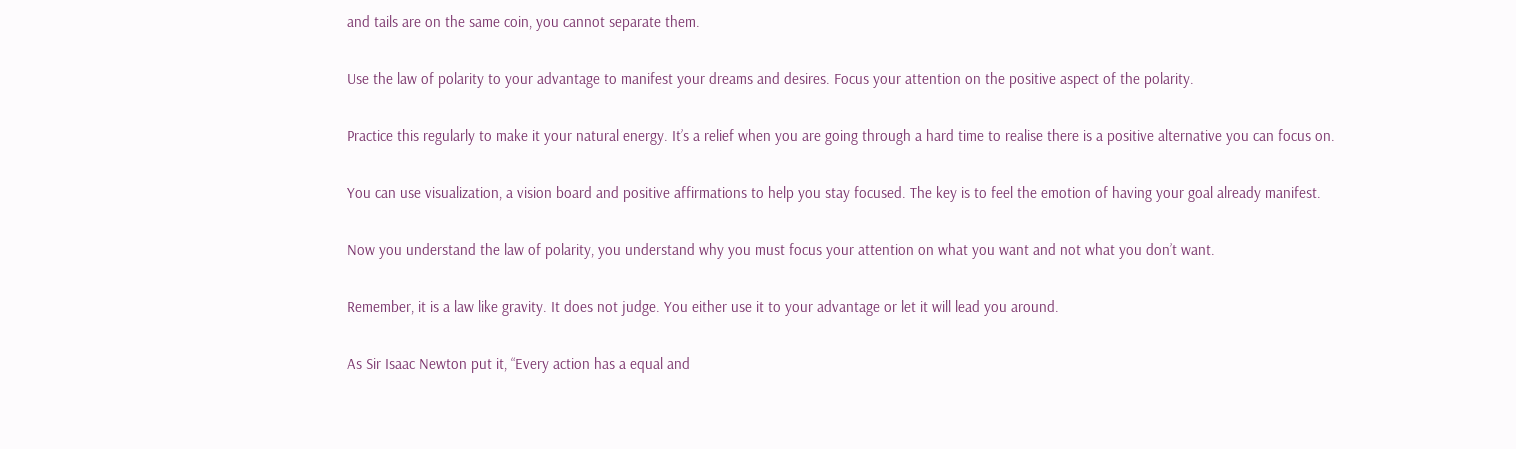and tails are on the same coin, you cannot separate them.

Use the law of polarity to your advantage to manifest your dreams and desires. Focus your attention on the positive aspect of the polarity.

Practice this regularly to make it your natural energy. It’s a relief when you are going through a hard time to realise there is a positive alternative you can focus on.

You can use visualization, a vision board and positive affirmations to help you stay focused. The key is to feel the emotion of having your goal already manifest.

Now you understand the law of polarity, you understand why you must focus your attention on what you want and not what you don’t want.

Remember, it is a law like gravity. It does not judge. You either use it to your advantage or let it will lead you around.

As Sir Isaac Newton put it, “Every action has a equal and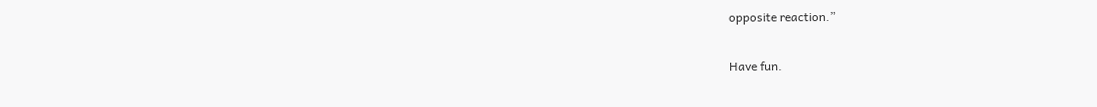opposite reaction.”

Have fun.